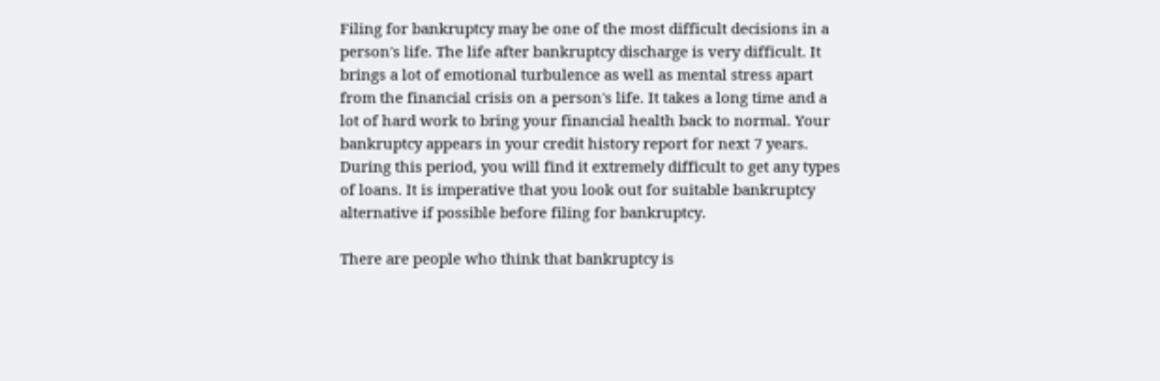Filing for bankruptcy may be one of the most difficult decisions in a person's life. The life after bankruptcy discharge is very difficult. It brings a lot of emotional turbulence as well as mental stress apart from the financial crisis on a person's life. It takes a long time and a lot of hard work to bring your financial health back to normal. Your bankruptcy appears in your credit history report for next 7 years. During this period, you will find it extremely difficult to get any types of loans. It is imperative that you look out for suitable bankruptcy alternative if possible before filing for bankruptcy.

There are people who think that bankruptcy is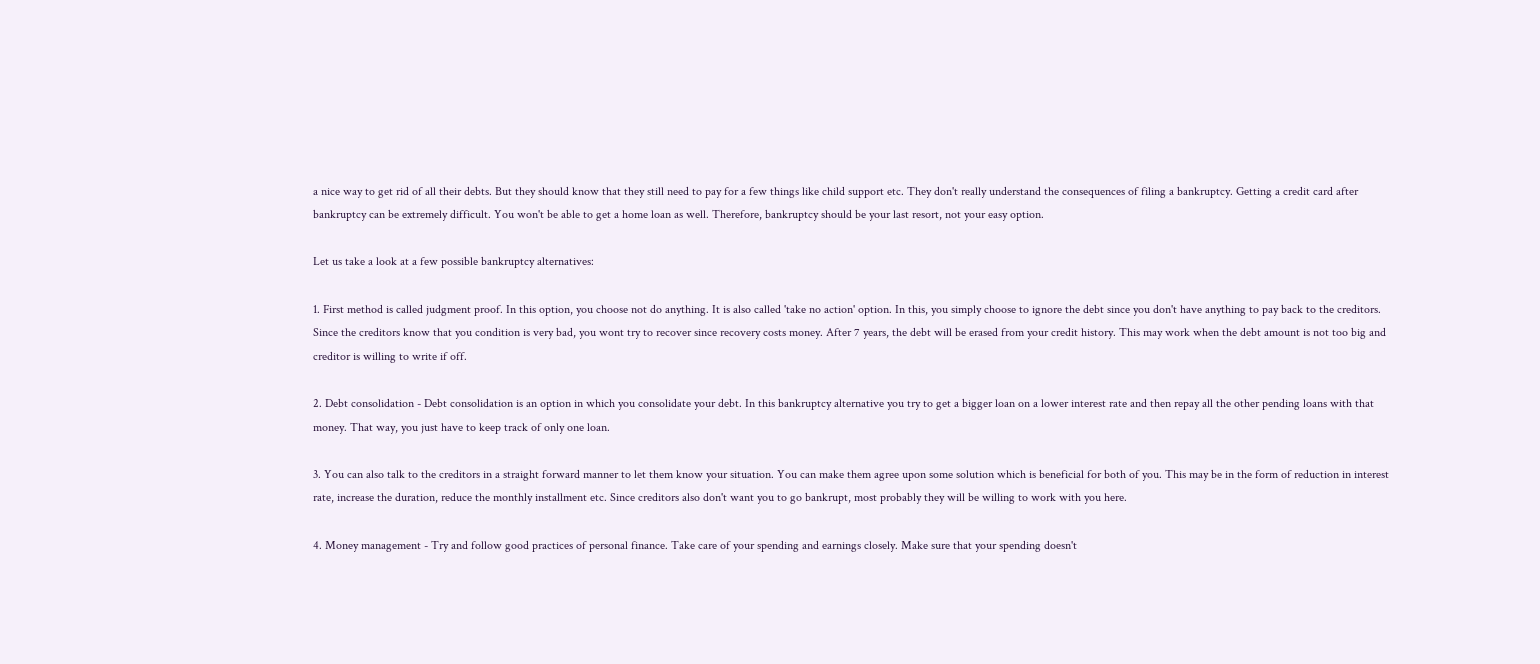a nice way to get rid of all their debts. But they should know that they still need to pay for a few things like child support etc. They don't really understand the consequences of filing a bankruptcy. Getting a credit card after bankruptcy can be extremely difficult. You won't be able to get a home loan as well. Therefore, bankruptcy should be your last resort, not your easy option.

Let us take a look at a few possible bankruptcy alternatives:

1. First method is called judgment proof. In this option, you choose not do anything. It is also called 'take no action' option. In this, you simply choose to ignore the debt since you don't have anything to pay back to the creditors. Since the creditors know that you condition is very bad, you wont try to recover since recovery costs money. After 7 years, the debt will be erased from your credit history. This may work when the debt amount is not too big and creditor is willing to write if off.

2. Debt consolidation - Debt consolidation is an option in which you consolidate your debt. In this bankruptcy alternative you try to get a bigger loan on a lower interest rate and then repay all the other pending loans with that money. That way, you just have to keep track of only one loan.

3. You can also talk to the creditors in a straight forward manner to let them know your situation. You can make them agree upon some solution which is beneficial for both of you. This may be in the form of reduction in interest rate, increase the duration, reduce the monthly installment etc. Since creditors also don't want you to go bankrupt, most probably they will be willing to work with you here.

4. Money management - Try and follow good practices of personal finance. Take care of your spending and earnings closely. Make sure that your spending doesn't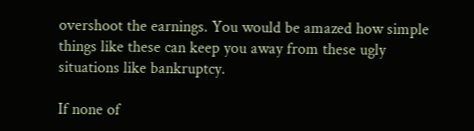overshoot the earnings. You would be amazed how simple things like these can keep you away from these ugly situations like bankruptcy.

If none of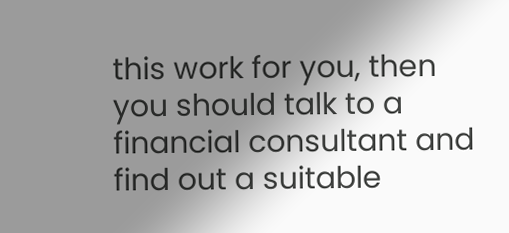this work for you, then you should talk to a financial consultant and find out a suitable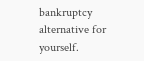bankruptcy alternative for yourself.